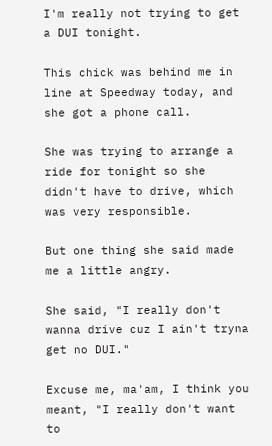I'm really not trying to get a DUI tonight.

This chick was behind me in line at Speedway today, and she got a phone call.

She was trying to arrange a ride for tonight so she didn't have to drive, which was very responsible.

But one thing she said made me a little angry.

She said, "I really don't wanna drive cuz I ain't tryna get no DUI."

Excuse me, ma'am, I think you meant, "I really don't want to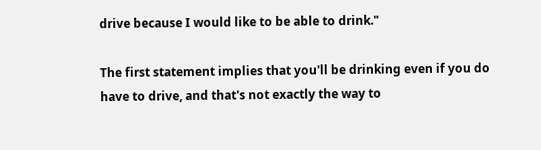drive because I would like to be able to drink."

The first statement implies that you'll be drinking even if you do have to drive, and that's not exactly the way to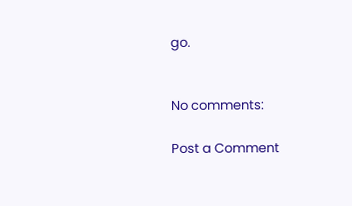go.


No comments:

Post a Comment